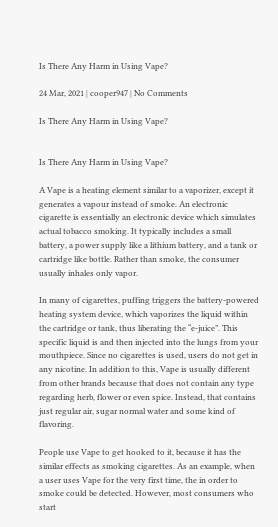Is There Any Harm in Using Vape?

24 Mar, 2021 | cooper947 | No Comments

Is There Any Harm in Using Vape?


Is There Any Harm in Using Vape?

A Vape is a heating element similar to a vaporizer, except it generates a vapour instead of smoke. An electronic cigarette is essentially an electronic device which simulates actual tobacco smoking. It typically includes a small battery, a power supply like a lithium battery, and a tank or cartridge like bottle. Rather than smoke, the consumer usually inhales only vapor.

In many of cigarettes, puffing triggers the battery-powered heating system device, which vaporizes the liquid within the cartridge or tank, thus liberating the “e-juice”. This specific liquid is and then injected into the lungs from your mouthpiece. Since no cigarettes is used, users do not get in any nicotine. In addition to this, Vape is usually different from other brands because that does not contain any type regarding herb, flower or even spice. Instead, that contains just regular air, sugar normal water and some kind of flavoring.

People use Vape to get hooked to it, because it has the similar effects as smoking cigarettes. As an example, when a user uses Vape for the very first time, the in order to smoke could be detected. However, most consumers who start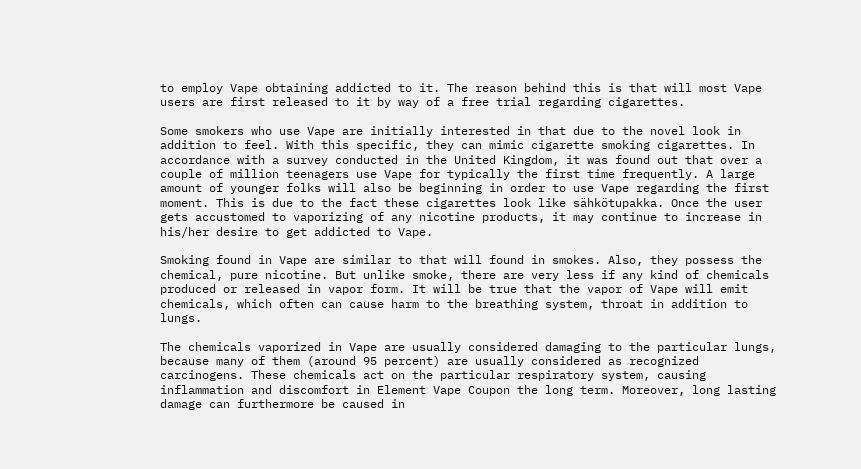to employ Vape obtaining addicted to it. The reason behind this is that will most Vape users are first released to it by way of a free trial regarding cigarettes.

Some smokers who use Vape are initially interested in that due to the novel look in addition to feel. With this specific, they can mimic cigarette smoking cigarettes. In accordance with a survey conducted in the United Kingdom, it was found out that over a couple of million teenagers use Vape for typically the first time frequently. A large amount of younger folks will also be beginning in order to use Vape regarding the first moment. This is due to the fact these cigarettes look like sähkötupakka. Once the user gets accustomed to vaporizing of any nicotine products, it may continue to increase in his/her desire to get addicted to Vape.

Smoking found in Vape are similar to that will found in smokes. Also, they possess the chemical, pure nicotine. But unlike smoke, there are very less if any kind of chemicals produced or released in vapor form. It will be true that the vapor of Vape will emit chemicals, which often can cause harm to the breathing system, throat in addition to lungs.

The chemicals vaporized in Vape are usually considered damaging to the particular lungs, because many of them (around 95 percent) are usually considered as recognized carcinogens. These chemicals act on the particular respiratory system, causing inflammation and discomfort in Element Vape Coupon the long term. Moreover, long lasting damage can furthermore be caused in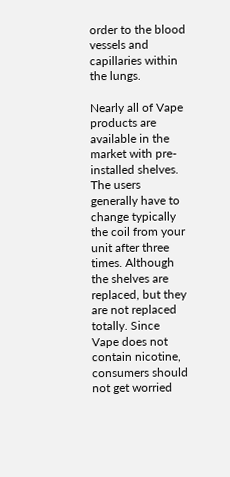order to the blood vessels and capillaries within the lungs.

Nearly all of Vape products are available in the market with pre-installed shelves. The users generally have to change typically the coil from your unit after three times. Although the shelves are replaced, but they are not replaced totally. Since Vape does not contain nicotine, consumers should not get worried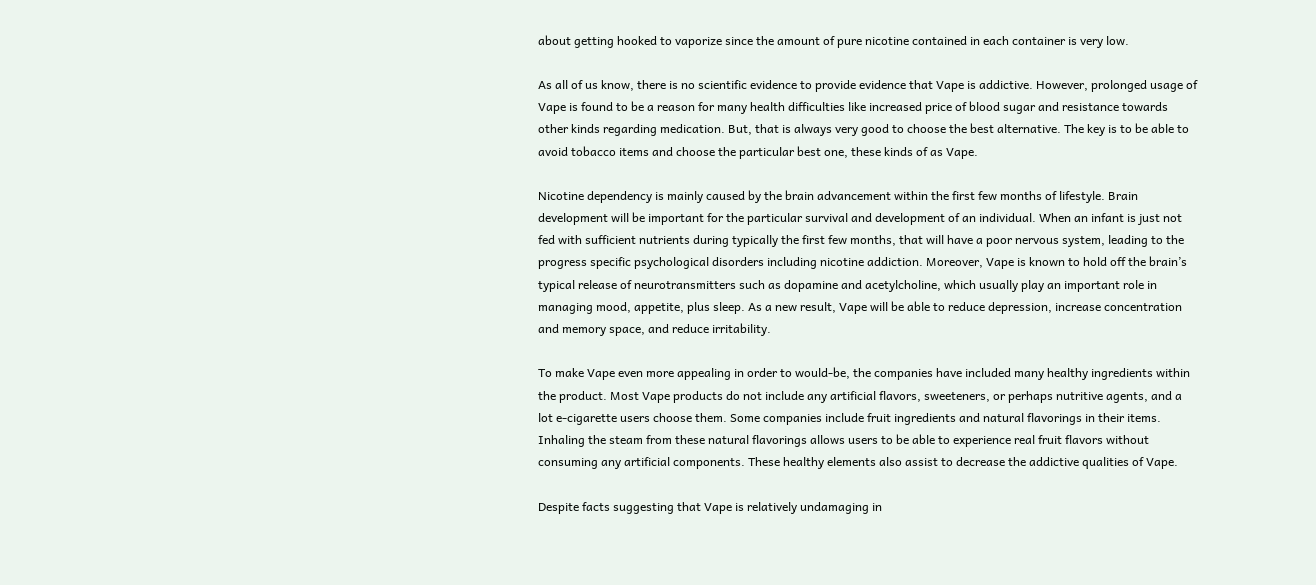about getting hooked to vaporize since the amount of pure nicotine contained in each container is very low.

As all of us know, there is no scientific evidence to provide evidence that Vape is addictive. However, prolonged usage of Vape is found to be a reason for many health difficulties like increased price of blood sugar and resistance towards other kinds regarding medication. But, that is always very good to choose the best alternative. The key is to be able to avoid tobacco items and choose the particular best one, these kinds of as Vape.

Nicotine dependency is mainly caused by the brain advancement within the first few months of lifestyle. Brain development will be important for the particular survival and development of an individual. When an infant is just not fed with sufficient nutrients during typically the first few months, that will have a poor nervous system, leading to the progress specific psychological disorders including nicotine addiction. Moreover, Vape is known to hold off the brain’s typical release of neurotransmitters such as dopamine and acetylcholine, which usually play an important role in managing mood, appetite, plus sleep. As a new result, Vape will be able to reduce depression, increase concentration and memory space, and reduce irritability.

To make Vape even more appealing in order to would-be, the companies have included many healthy ingredients within the product. Most Vape products do not include any artificial flavors, sweeteners, or perhaps nutritive agents, and a lot e-cigarette users choose them. Some companies include fruit ingredients and natural flavorings in their items. Inhaling the steam from these natural flavorings allows users to be able to experience real fruit flavors without consuming any artificial components. These healthy elements also assist to decrease the addictive qualities of Vape.

Despite facts suggesting that Vape is relatively undamaging in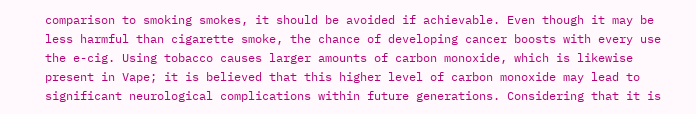comparison to smoking smokes, it should be avoided if achievable. Even though it may be less harmful than cigarette smoke, the chance of developing cancer boosts with every use the e-cig. Using tobacco causes larger amounts of carbon monoxide, which is likewise present in Vape; it is believed that this higher level of carbon monoxide may lead to significant neurological complications within future generations. Considering that it is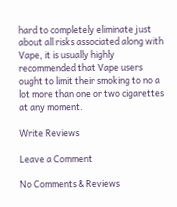hard to completely eliminate just about all risks associated along with Vape, it is usually highly recommended that Vape users ought to limit their smoking to no a lot more than one or two cigarettes at any moment.

Write Reviews

Leave a Comment

No Comments & Reviews